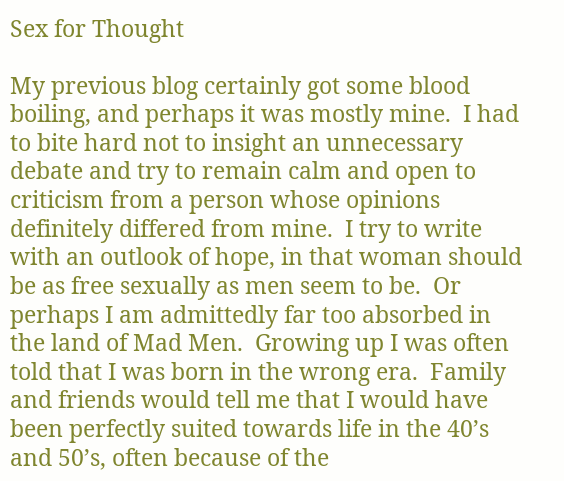Sex for Thought

My previous blog certainly got some blood boiling, and perhaps it was mostly mine.  I had to bite hard not to insight an unnecessary debate and try to remain calm and open to criticism from a person whose opinions definitely differed from mine.  I try to write with an outlook of hope, in that woman should be as free sexually as men seem to be.  Or perhaps I am admittedly far too absorbed in the land of Mad Men.  Growing up I was often told that I was born in the wrong era.  Family and friends would tell me that I would have been perfectly suited towards life in the 40’s and 50’s, often because of the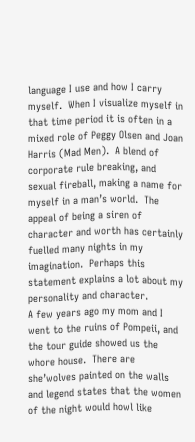language I use and how I carry myself.  When I visualize myself in that time period it is often in a mixed role of Peggy Olsen and Joan Harris (Mad Men).  A blend of corporate rule breaking, and sexual fireball, making a name for myself in a man’s world.  The appeal of being a siren of character and worth has certainly fuelled many nights in my imagination.  Perhaps this statement explains a lot about my personality and character.
A few years ago my mom and I went to the ruins of Pompeii, and the tour guide showed us the whore house.  There are she’wolves painted on the walls and legend states that the women of the night would howl like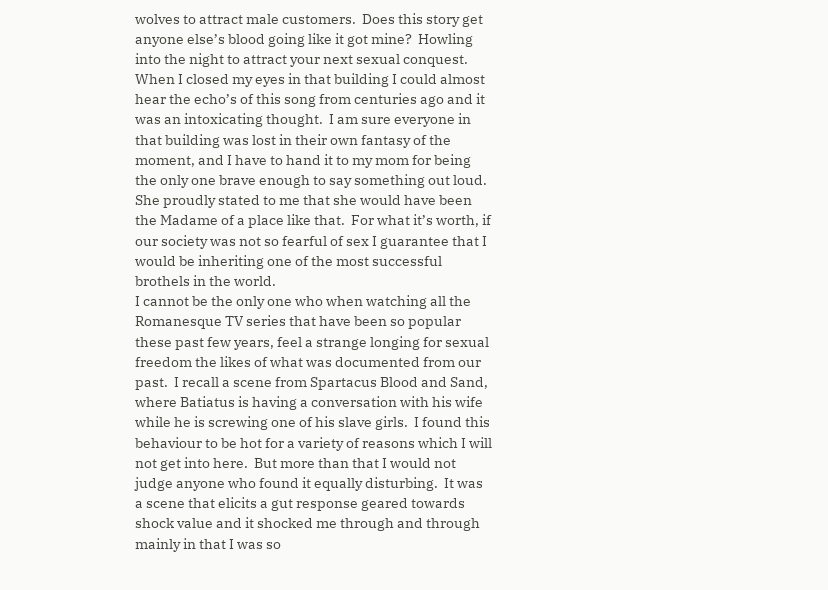wolves to attract male customers.  Does this story get anyone else’s blood going like it got mine?  Howling into the night to attract your next sexual conquest.  When I closed my eyes in that building I could almost hear the echo’s of this song from centuries ago and it was an intoxicating thought.  I am sure everyone in that building was lost in their own fantasy of the moment, and I have to hand it to my mom for being the only one brave enough to say something out loud.  She proudly stated to me that she would have been the Madame of a place like that.  For what it’s worth, if our society was not so fearful of sex I guarantee that I would be inheriting one of the most successful brothels in the world.
I cannot be the only one who when watching all the Romanesque TV series that have been so popular these past few years, feel a strange longing for sexual freedom the likes of what was documented from our past.  I recall a scene from Spartacus Blood and Sand, where Batiatus is having a conversation with his wife while he is screwing one of his slave girls.  I found this behaviour to be hot for a variety of reasons which I will not get into here.  But more than that I would not judge anyone who found it equally disturbing.  It was a scene that elicits a gut response geared towards shock value and it shocked me through and through mainly in that I was so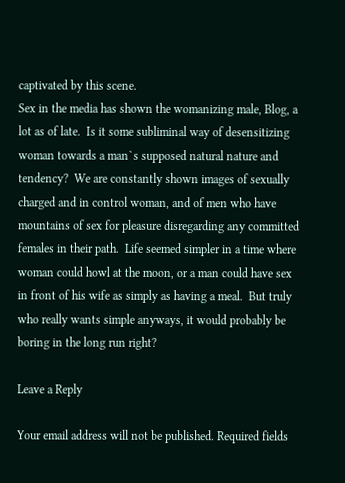captivated by this scene.
Sex in the media has shown the womanizing male, Blog, a lot as of late.  Is it some subliminal way of desensitizing woman towards a man`s supposed natural nature and tendency?  We are constantly shown images of sexually charged and in control woman, and of men who have mountains of sex for pleasure disregarding any committed females in their path.  Life seemed simpler in a time where woman could howl at the moon, or a man could have sex in front of his wife as simply as having a meal.  But truly who really wants simple anyways, it would probably be boring in the long run right?

Leave a Reply

Your email address will not be published. Required fields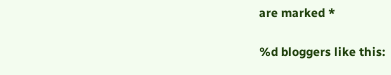are marked *

%d bloggers like this: